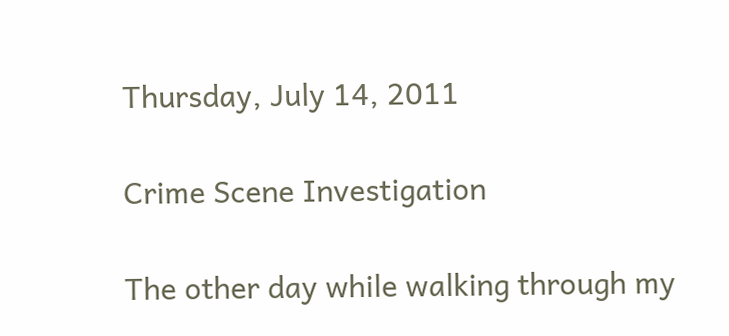Thursday, July 14, 2011

Crime Scene Investigation

The other day while walking through my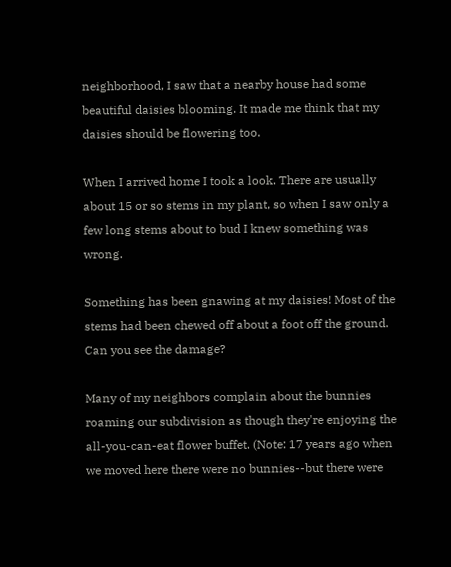neighborhood, I saw that a nearby house had some beautiful daisies blooming. It made me think that my daisies should be flowering too.

When I arrived home I took a look. There are usually about 15 or so stems in my plant, so when I saw only a few long stems about to bud I knew something was wrong.

Something has been gnawing at my daisies! Most of the stems had been chewed off about a foot off the ground. Can you see the damage?

Many of my neighbors complain about the bunnies roaming our subdivision as though they're enjoying the all-you-can-eat flower buffet. (Note: 17 years ago when we moved here there were no bunnies--but there were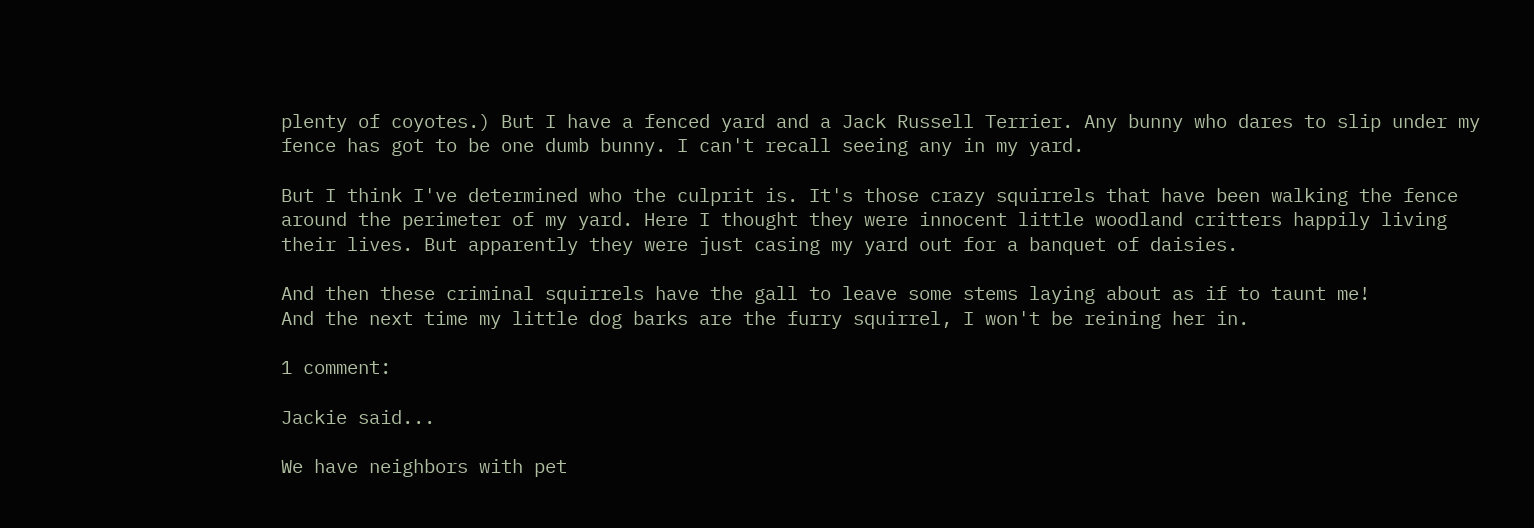plenty of coyotes.) But I have a fenced yard and a Jack Russell Terrier. Any bunny who dares to slip under my fence has got to be one dumb bunny. I can't recall seeing any in my yard.

But I think I've determined who the culprit is. It's those crazy squirrels that have been walking the fence around the perimeter of my yard. Here I thought they were innocent little woodland critters happily living their lives. But apparently they were just casing my yard out for a banquet of daisies.

And then these criminal squirrels have the gall to leave some stems laying about as if to taunt me!
And the next time my little dog barks are the furry squirrel, I won't be reining her in.

1 comment:

Jackie said...

We have neighbors with pet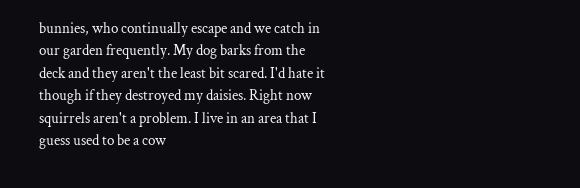bunnies, who continually escape and we catch in our garden frequently. My dog barks from the deck and they aren't the least bit scared. I'd hate it though if they destroyed my daisies. Right now squirrels aren't a problem. I live in an area that I guess used to be a cow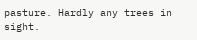pasture. Hardly any trees in sight.